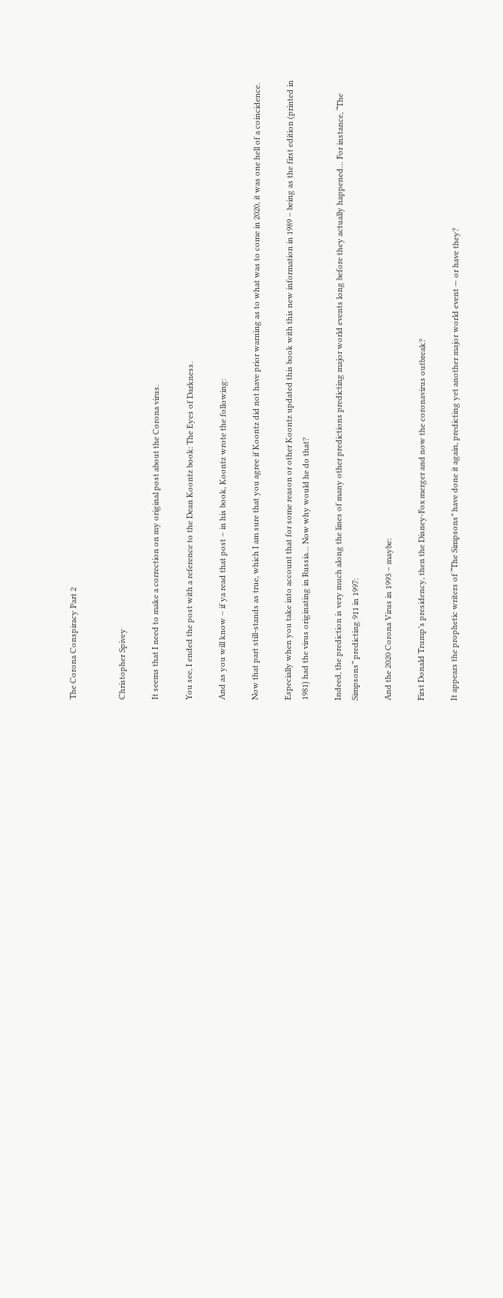The Corona Conspiracy Part 2


Christopher Spivey

It seems that I need to make a correction on my original post about the Corona virus.

You see, I ended the post with a reference to the Dean Koontz book: The Eyes of Darkness.

And as you will know – if ya read that post – in his book, Koontz wrote the following:

Now that part still-stands as true, which I am sure that you agree if Koontz did not have prior warning as to what was to come in 2020, it was one hell of a coincidence.

Especially when you take into account that for some reason or other Koontz updated this book with this new information in 1989 – being as the first edition (printed in 1981) had the virus originating in Russia… Now why would he do that?

Indeed, the prediction is very much along the lines of many other predictions predicting major world events long before they actually happened… For instance, “The Simpsons” predicting 911 in 1997:

And the 2020 Corona Virus in 1993 – maybe:

First Donald Trump’s presidency, then the Disney-Fox merger and now the coronavirus outbreak?

It appears the prophetic writers of “The Simpsons” have done it again, predicting yet another major world event — or have they?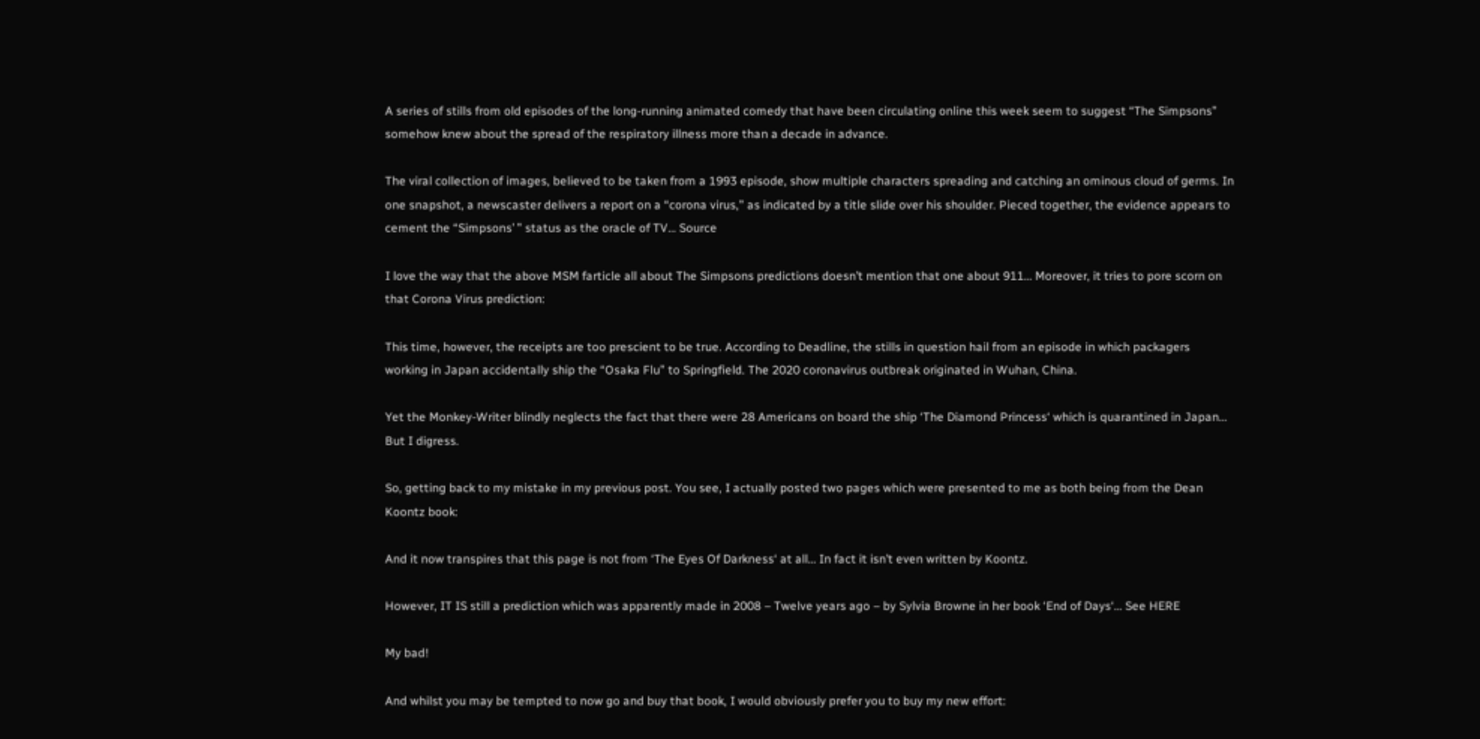A series of stills from old episodes of the long-running animated comedy that have been circulating online this week seem to suggest “The Simpsons” somehow knew about the spread of the respiratory illness more than a decade in advance.

The viral collection of images, believed to be taken from a 1993 episode, show multiple characters spreading and catching an ominous cloud of germs. In one snapshot, a newscaster delivers a report on a “corona virus,” as indicated by a title slide over his shoulder. Pieced together, the evidence appears to cement the “Simpsons’ ” status as the oracle of TV… Source

I love the way that the above MSM farticle all about The Simpsons predictions doesn’t mention that one about 911… Moreover, it tries to pore scorn on that Corona Virus prediction:

This time, however, the receipts are too prescient to be true. According to Deadline, the stills in question hail from an episode in which packagers working in Japan accidentally ship the “Osaka Flu” to Springfield. The 2020 coronavirus outbreak originated in Wuhan, China.

Yet the Monkey-Writer blindly neglects the fact that there were 28 Americans on board the ship ‘The Diamond Princess‘ which is quarantined in Japan… But I digress.

So, getting back to my mistake in my previous post. You see, I actually posted two pages which were presented to me as both being from the Dean Koontz book:

And it now transpires that this page is not from ‘The Eyes Of Darkness‘ at all… In fact it isn’t even written by Koontz.

However, IT IS still a prediction which was apparently made in 2008 – Twelve years ago – by Sylvia Browne in her book ‘End of Days‘… See HERE

My bad!

And whilst you may be tempted to now go and buy that book, I would obviously prefer you to buy my new effort: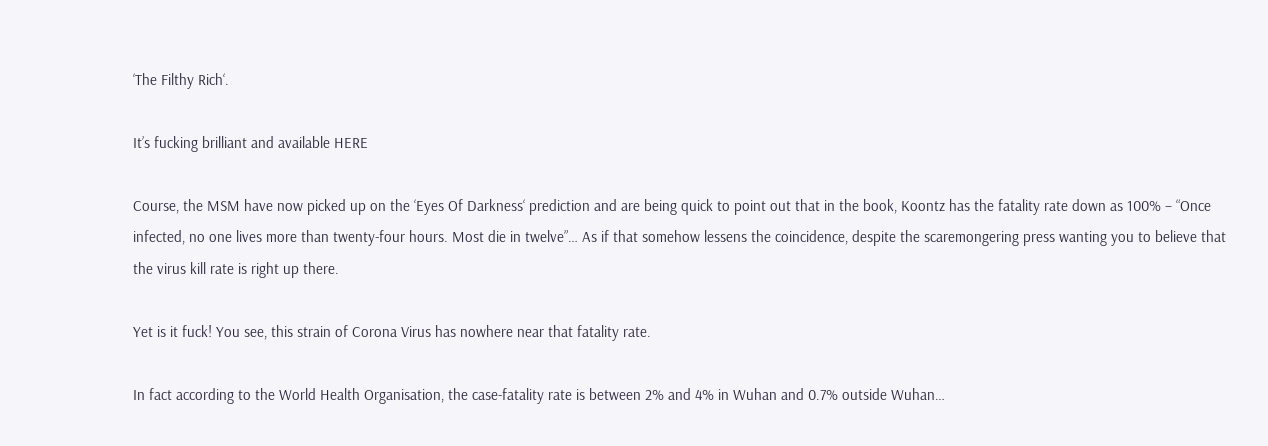‘The Filthy Rich‘.

It’s fucking brilliant and available HERE

Course, the MSM have now picked up on the ‘Eyes Of Darkness‘ prediction and are being quick to point out that in the book, Koontz has the fatality rate down as 100% – “Once infected, no one lives more than twenty-four hours. Most die in twelve”… As if that somehow lessens the coincidence, despite the scaremongering press wanting you to believe that the virus kill rate is right up there.

Yet is it fuck! You see, this strain of Corona Virus has nowhere near that fatality rate.

In fact according to the World Health Organisation, the case-fatality rate is between 2% and 4% in Wuhan and 0.7% outside Wuhan…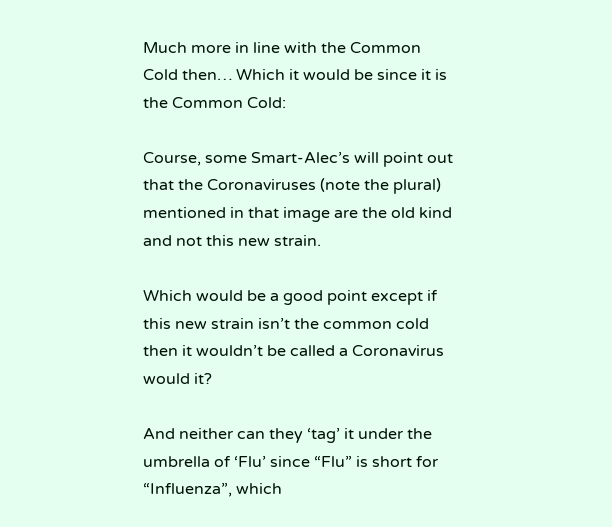Much more in line with the Common Cold then… Which it would be since it is the Common Cold:

Course, some Smart-Alec’s will point out that the Coronaviruses (note the plural) mentioned in that image are the old kind and not this new strain.

Which would be a good point except if this new strain isn’t the common cold then it wouldn’t be called a Coronavirus would it?

And neither can they ‘tag’ it under the umbrella of ‘Flu’ since “Flu” is short for “Influenza”, which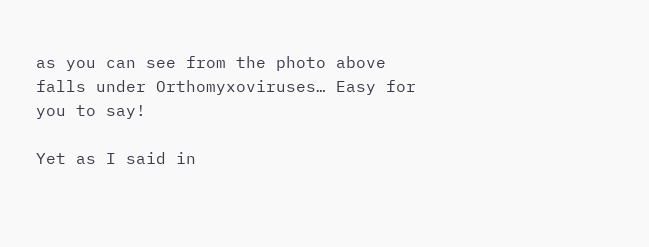as you can see from the photo above falls under Orthomyxoviruses… Easy for you to say!

Yet as I said in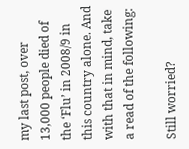my last post, over 13,000 people died of the ‘Flu’ in 2008/9 in this country alone. And with that in mind, take a read of the following:

Still worried?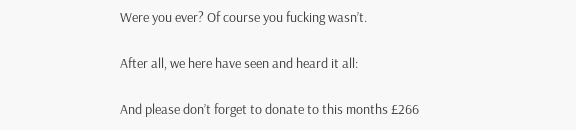Were you ever? Of course you fucking wasn’t.

After all, we here have seen and heard it all:

And please don’t forget to donate to this months £266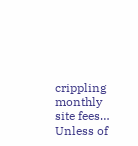crippling monthly site fees… Unless of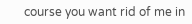course you want rid of me in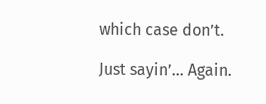which case don’t.

Just sayin’… Again.